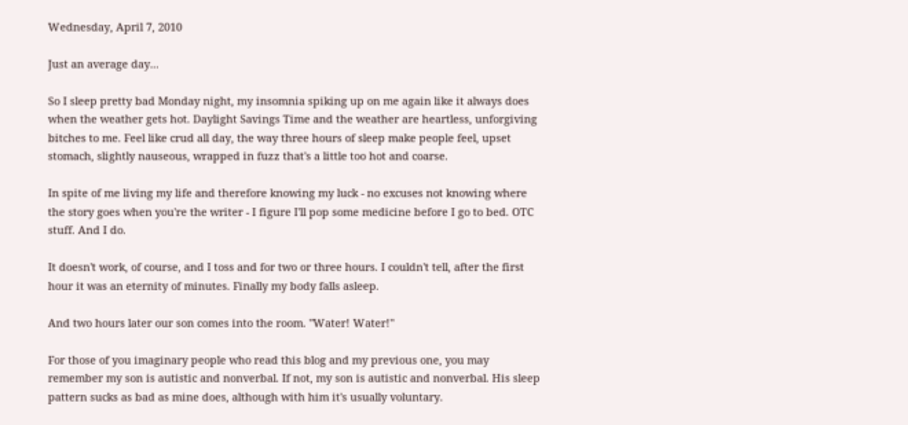Wednesday, April 7, 2010

Just an average day...

So I sleep pretty bad Monday night, my insomnia spiking up on me again like it always does when the weather gets hot. Daylight Savings Time and the weather are heartless, unforgiving bitches to me. Feel like crud all day, the way three hours of sleep make people feel, upset stomach, slightly nauseous, wrapped in fuzz that's a little too hot and coarse.

In spite of me living my life and therefore knowing my luck - no excuses not knowing where the story goes when you're the writer - I figure I'll pop some medicine before I go to bed. OTC stuff. And I do.

It doesn't work, of course, and I toss and for two or three hours. I couldn't tell, after the first hour it was an eternity of minutes. Finally my body falls asleep.

And two hours later our son comes into the room. "Water! Water!"

For those of you imaginary people who read this blog and my previous one, you may remember my son is autistic and nonverbal. If not, my son is autistic and nonverbal. His sleep pattern sucks as bad as mine does, although with him it's usually voluntary.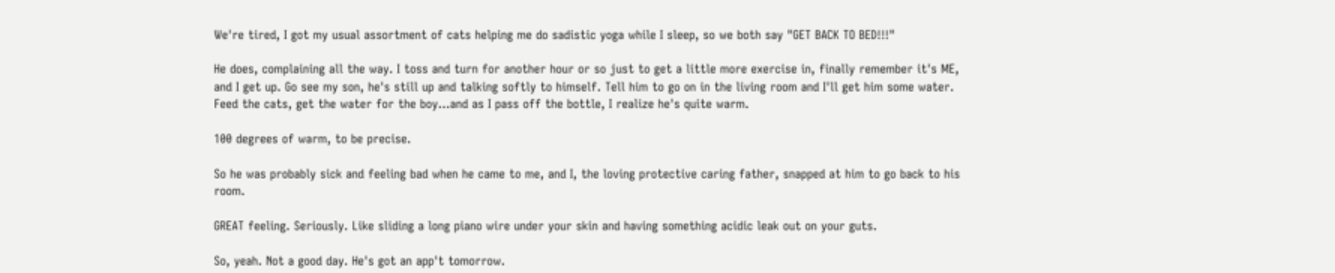We're tired, I got my usual assortment of cats helping me do sadistic yoga while I sleep, so we both say "GET BACK TO BED!!!"

He does, complaining all the way. I toss and turn for another hour or so just to get a little more exercise in, finally remember it's ME, and I get up. Go see my son, he's still up and talking softly to himself. Tell him to go on in the living room and I'll get him some water. Feed the cats, get the water for the boy...and as I pass off the bottle, I realize he's quite warm.

100 degrees of warm, to be precise.

So he was probably sick and feeling bad when he came to me, and I, the loving protective caring father, snapped at him to go back to his room.

GREAT feeling. Seriously. Like sliding a long piano wire under your skin and having something acidic leak out on your guts.

So, yeah. Not a good day. He's got an app't tomorrow.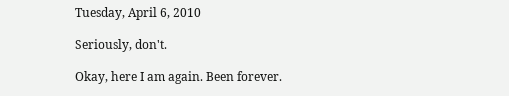Tuesday, April 6, 2010

Seriously, don't.

Okay, here I am again. Been forever.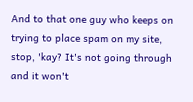And to that one guy who keeps on trying to place spam on my site, stop, 'kay? It's not going through and it won't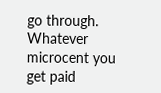go through. Whatever microcent you get paid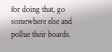for doing that, go somewhere else and pollue their boards.